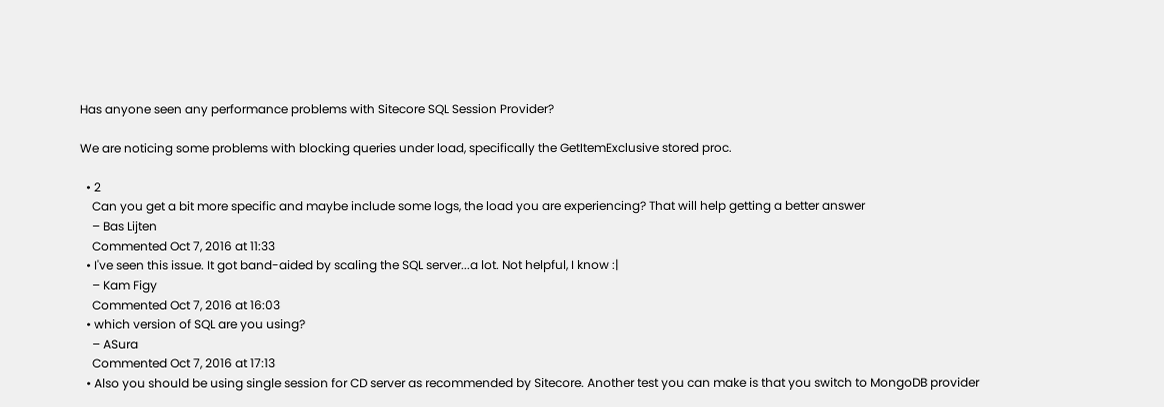Has anyone seen any performance problems with Sitecore SQL Session Provider?

We are noticing some problems with blocking queries under load, specifically the GetItemExclusive stored proc.

  • 2
    Can you get a bit more specific and maybe include some logs, the load you are experiencing? That will help getting a better answer
    – Bas Lijten
    Commented Oct 7, 2016 at 11:33
  • I've seen this issue. It got band-aided by scaling the SQL server...a lot. Not helpful, I know :|
    – Kam Figy
    Commented Oct 7, 2016 at 16:03
  • which version of SQL are you using?
    – ASura
    Commented Oct 7, 2016 at 17:13
  • Also you should be using single session for CD server as recommended by Sitecore. Another test you can make is that you switch to MongoDB provider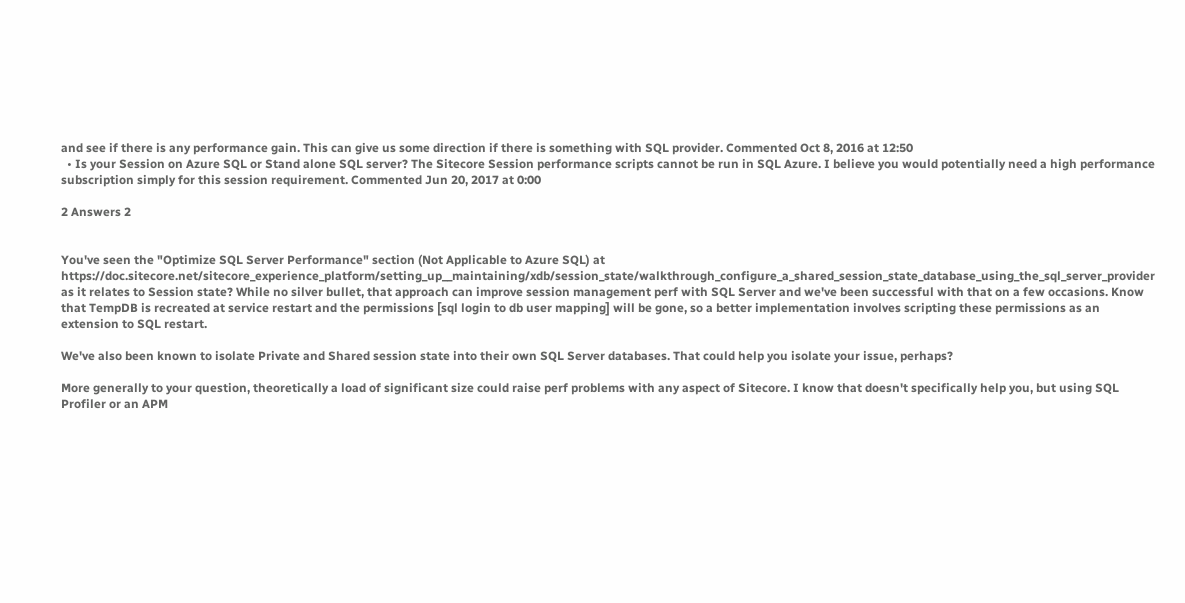and see if there is any performance gain. This can give us some direction if there is something with SQL provider. Commented Oct 8, 2016 at 12:50
  • Is your Session on Azure SQL or Stand alone SQL server? The Sitecore Session performance scripts cannot be run in SQL Azure. I believe you would potentially need a high performance subscription simply for this session requirement. Commented Jun 20, 2017 at 0:00

2 Answers 2


You've seen the "Optimize SQL Server Performance" section (Not Applicable to Azure SQL) at https://doc.sitecore.net/sitecore_experience_platform/setting_up__maintaining/xdb/session_state/walkthrough_configure_a_shared_session_state_database_using_the_sql_server_provider as it relates to Session state? While no silver bullet, that approach can improve session management perf with SQL Server and we've been successful with that on a few occasions. Know that TempDB is recreated at service restart and the permissions [sql login to db user mapping] will be gone, so a better implementation involves scripting these permissions as an extension to SQL restart.

We've also been known to isolate Private and Shared session state into their own SQL Server databases. That could help you isolate your issue, perhaps?

More generally to your question, theoretically a load of significant size could raise perf problems with any aspect of Sitecore. I know that doesn't specifically help you, but using SQL Profiler or an APM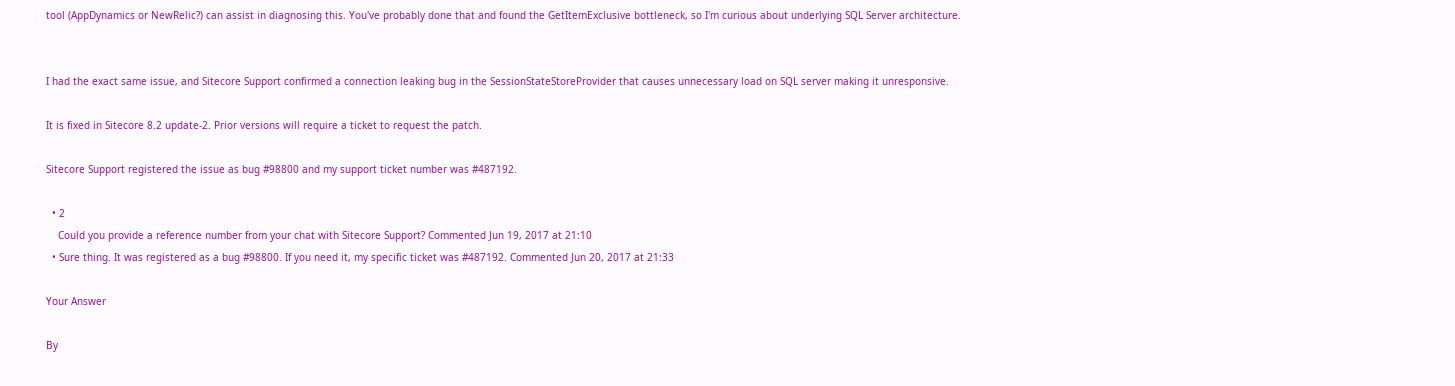tool (AppDynamics or NewRelic?) can assist in diagnosing this. You've probably done that and found the GetItemExclusive bottleneck, so I'm curious about underlying SQL Server architecture.


I had the exact same issue, and Sitecore Support confirmed a connection leaking bug in the SessionStateStoreProvider that causes unnecessary load on SQL server making it unresponsive.

It is fixed in Sitecore 8.2 update-2. Prior versions will require a ticket to request the patch.

Sitecore Support registered the issue as bug #98800 and my support ticket number was #487192.

  • 2
    Could you provide a reference number from your chat with Sitecore Support? Commented Jun 19, 2017 at 21:10
  • Sure thing. It was registered as a bug #98800. If you need it, my specific ticket was #487192. Commented Jun 20, 2017 at 21:33

Your Answer

By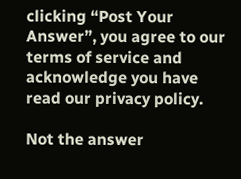clicking “Post Your Answer”, you agree to our terms of service and acknowledge you have read our privacy policy.

Not the answer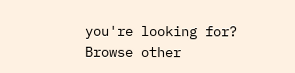you're looking for? Browse other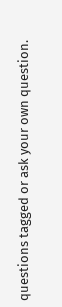questions tagged or ask your own question.